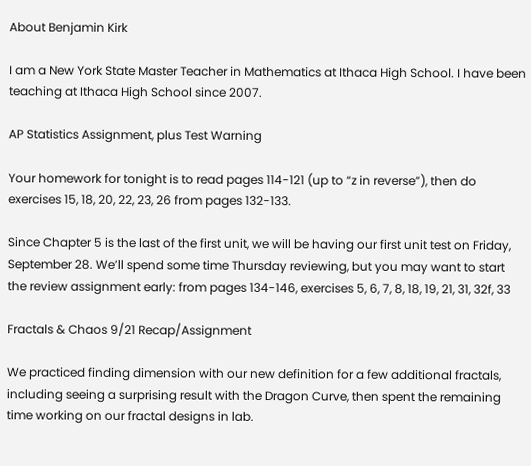About Benjamin Kirk

I am a New York State Master Teacher in Mathematics at Ithaca High School. I have been teaching at Ithaca High School since 2007.

AP Statistics Assignment, plus Test Warning

Your homework for tonight is to read pages 114-121 (up to “z in reverse”), then do exercises 15, 18, 20, 22, 23, 26 from pages 132-133.

Since Chapter 5 is the last of the first unit, we will be having our first unit test on Friday, September 28. We’ll spend some time Thursday reviewing, but you may want to start the review assignment early: from pages 134-146, exercises 5, 6, 7, 8, 18, 19, 21, 31, 32f, 33

Fractals & Chaos 9/21 Recap/Assignment

We practiced finding dimension with our new definition for a few additional fractals, including seeing a surprising result with the Dragon Curve, then spent the remaining time working on our fractal designs in lab.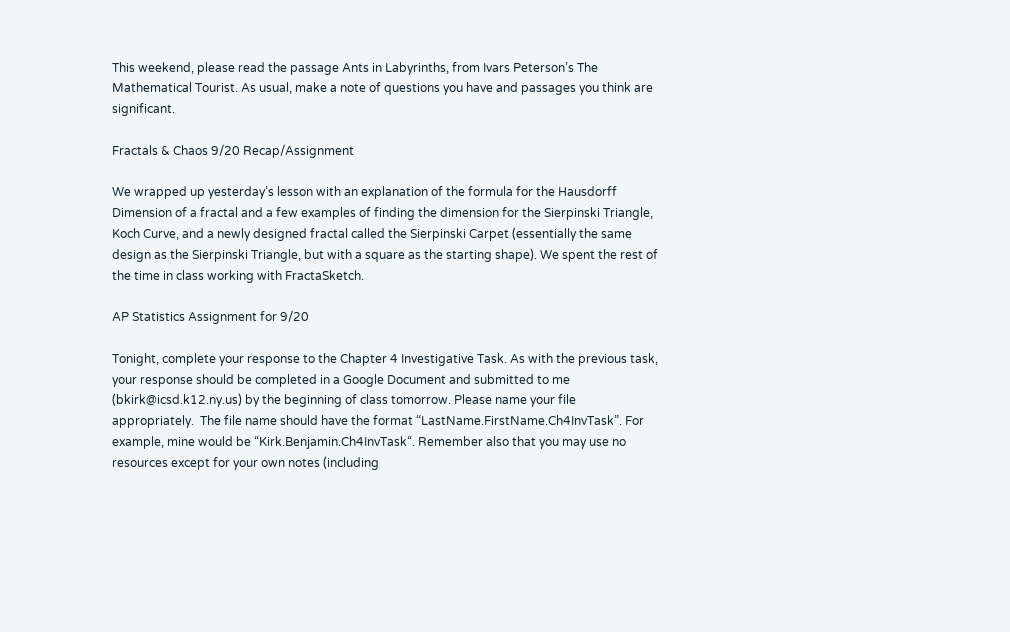This weekend, please read the passage Ants in Labyrinths, from Ivars Peterson’s The Mathematical Tourist. As usual, make a note of questions you have and passages you think are significant.

Fractals & Chaos 9/20 Recap/Assignment

We wrapped up yesterday’s lesson with an explanation of the formula for the Hausdorff Dimension of a fractal and a few examples of finding the dimension for the Sierpinski Triangle, Koch Curve, and a newly designed fractal called the Sierpinski Carpet (essentially the same design as the Sierpinski Triangle, but with a square as the starting shape). We spent the rest of the time in class working with FractaSketch.

AP Statistics Assignment for 9/20

Tonight, complete your response to the Chapter 4 Investigative Task. As with the previous task, your response should be completed in a Google Document and submitted to me (bkirk@icsd.k12.ny.us) by the beginning of class tomorrow. Please name your file appropriately.  The file name should have the format “LastName.FirstName.Ch4InvTask”. For example, mine would be “Kirk.Benjamin.Ch4InvTask“. Remember also that you may use no resources except for your own notes (including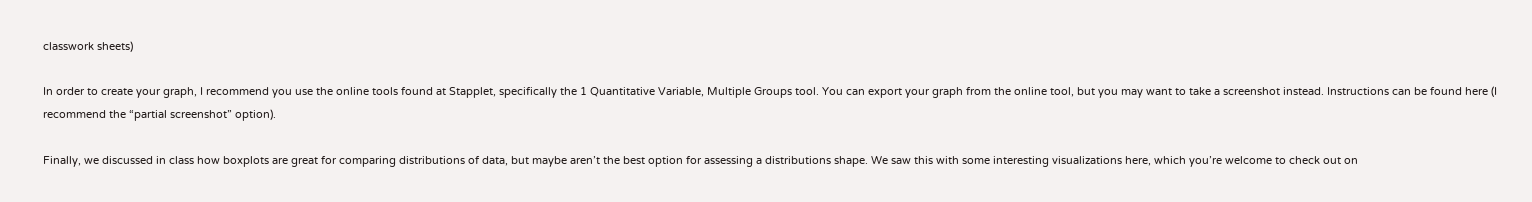classwork sheets)

In order to create your graph, I recommend you use the online tools found at Stapplet, specifically the 1 Quantitative Variable, Multiple Groups tool. You can export your graph from the online tool, but you may want to take a screenshot instead. Instructions can be found here (I recommend the “partial screenshot” option).

Finally, we discussed in class how boxplots are great for comparing distributions of data, but maybe aren’t the best option for assessing a distributions shape. We saw this with some interesting visualizations here, which you’re welcome to check out on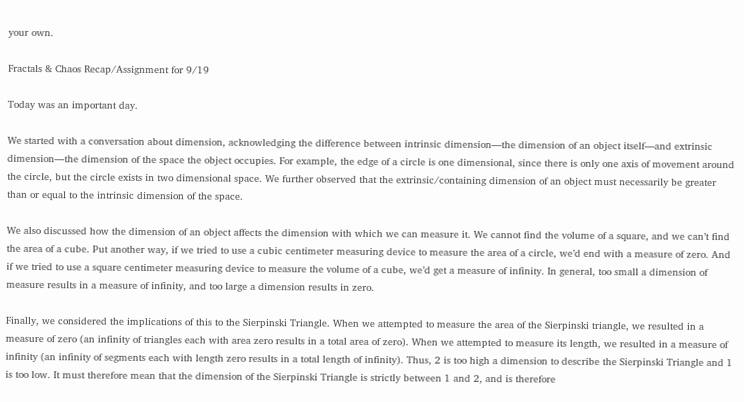your own.

Fractals & Chaos Recap/Assignment for 9/19

Today was an important day.

We started with a conversation about dimension, acknowledging the difference between intrinsic dimension—the dimension of an object itself—and extrinsic dimension—the dimension of the space the object occupies. For example, the edge of a circle is one dimensional, since there is only one axis of movement around the circle, but the circle exists in two dimensional space. We further observed that the extrinsic/containing dimension of an object must necessarily be greater than or equal to the intrinsic dimension of the space.

We also discussed how the dimension of an object affects the dimension with which we can measure it. We cannot find the volume of a square, and we can’t find the area of a cube. Put another way, if we tried to use a cubic centimeter measuring device to measure the area of a circle, we’d end with a measure of zero. And if we tried to use a square centimeter measuring device to measure the volume of a cube, we’d get a measure of infinity. In general, too small a dimension of measure results in a measure of infinity, and too large a dimension results in zero.

Finally, we considered the implications of this to the Sierpinski Triangle. When we attempted to measure the area of the Sierpinski triangle, we resulted in a measure of zero (an infinity of triangles each with area zero results in a total area of zero). When we attempted to measure its length, we resulted in a measure of infinity (an infinity of segments each with length zero results in a total length of infinity). Thus, 2 is too high a dimension to describe the Sierpinski Triangle and 1 is too low. It must therefore mean that the dimension of the Sierpinski Triangle is strictly between 1 and 2, and is therefore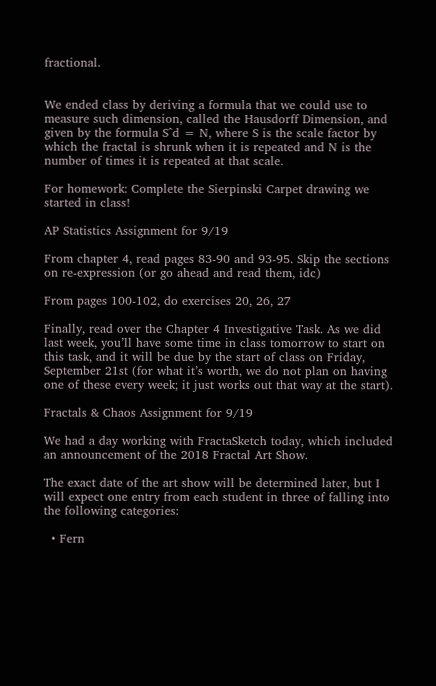fractional.


We ended class by deriving a formula that we could use to measure such dimension, called the Hausdorff Dimension, and given by the formula S^d = N, where S is the scale factor by which the fractal is shrunk when it is repeated and N is the number of times it is repeated at that scale.

For homework: Complete the Sierpinski Carpet drawing we started in class!

AP Statistics Assignment for 9/19

From chapter 4, read pages 83-90 and 93-95. Skip the sections on re-expression (or go ahead and read them, idc)

From pages 100-102, do exercises 20, 26, 27

Finally, read over the Chapter 4 Investigative Task. As we did last week, you’ll have some time in class tomorrow to start on this task, and it will be due by the start of class on Friday, September 21st (for what it’s worth, we do not plan on having one of these every week; it just works out that way at the start).

Fractals & Chaos Assignment for 9/19

We had a day working with FractaSketch today, which included an announcement of the 2018 Fractal Art Show.

The exact date of the art show will be determined later, but I will expect one entry from each student in three of falling into the following categories:

  • Fern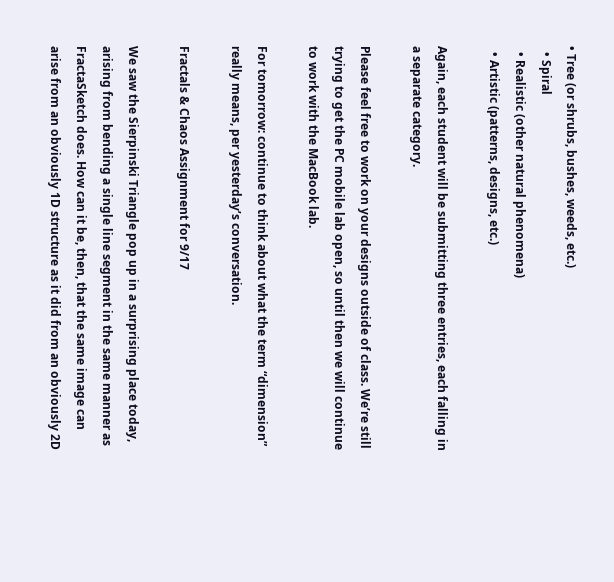• Tree (or shrubs, bushes, weeds, etc.)
  • Spiral
  • Realistic (other natural phenomena)
  • Artistic (patterns, designs, etc.)

Again, each student will be submitting three entries, each falling in a separate category.

Please feel free to work on your designs outside of class. We’re still trying to get the PC mobile lab open, so until then we will continue to work with the MacBook lab.

For tomorrow: continue to think about what the term “dimension” really means, per yesterday’s conversation.

Fractals & Chaos Assignment for 9/17

We saw the Sierpinski Triangle pop up in a surprising place today, arising from bending a single line segment in the same manner as FractaSketch does. How can it be, then, that the same image can arise from an obviously 1D structure as it did from an obviously 2D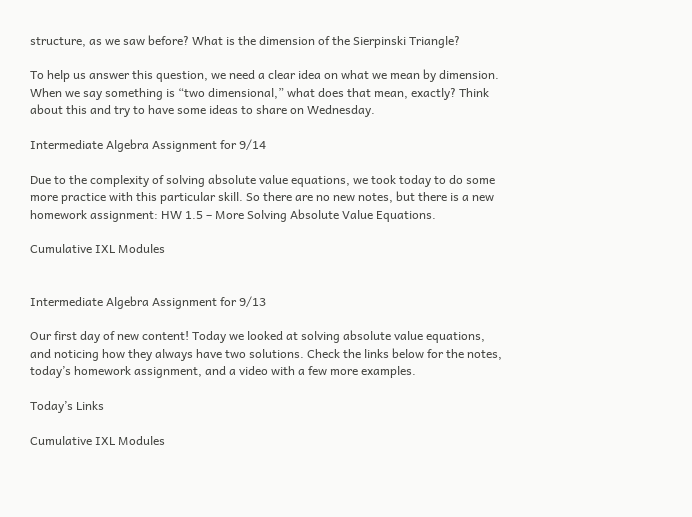structure, as we saw before? What is the dimension of the Sierpinski Triangle?

To help us answer this question, we need a clear idea on what we mean by dimension. When we say something is “two dimensional,” what does that mean, exactly? Think about this and try to have some ideas to share on Wednesday.

Intermediate Algebra Assignment for 9/14

Due to the complexity of solving absolute value equations, we took today to do some more practice with this particular skill. So there are no new notes, but there is a new homework assignment: HW 1.5 – More Solving Absolute Value Equations.

Cumulative IXL Modules


Intermediate Algebra Assignment for 9/13

Our first day of new content! Today we looked at solving absolute value equations, and noticing how they always have two solutions. Check the links below for the notes, today’s homework assignment, and a video with a few more examples.

Today’s Links

Cumulative IXL Modules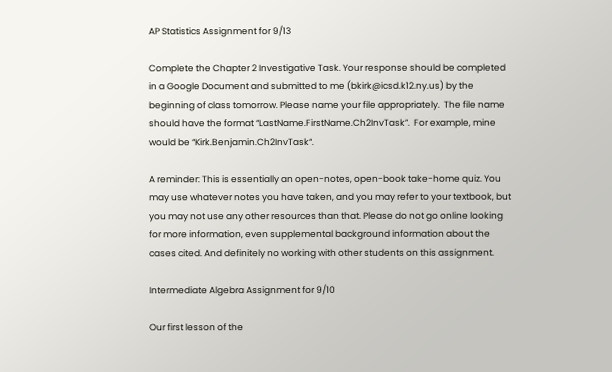AP Statistics Assignment for 9/13

Complete the Chapter 2 Investigative Task. Your response should be completed in a Google Document and submitted to me (bkirk@icsd.k12.ny.us) by the beginning of class tomorrow. Please name your file appropriately.  The file name should have the format “LastName.FirstName.Ch2InvTask”.  For example, mine would be “Kirk.Benjamin.Ch2InvTask“.

A reminder: This is essentially an open-notes, open-book take-home quiz. You may use whatever notes you have taken, and you may refer to your textbook, but you may not use any other resources than that. Please do not go online looking for more information, even supplemental background information about the cases cited. And definitely no working with other students on this assignment.

Intermediate Algebra Assignment for 9/10

Our first lesson of the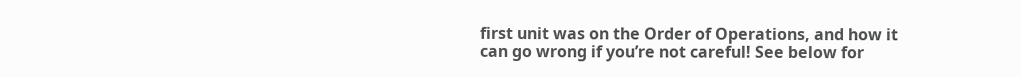first unit was on the Order of Operations, and how it can go wrong if you’re not careful! See below for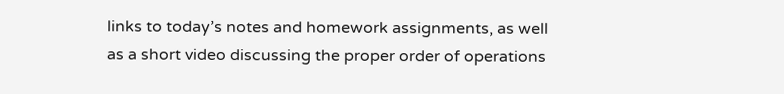links to today’s notes and homework assignments, as well as a short video discussing the proper order of operations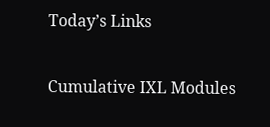Today’s Links

Cumulative IXL Modules